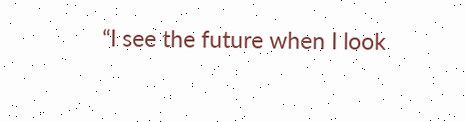“I see the future when I look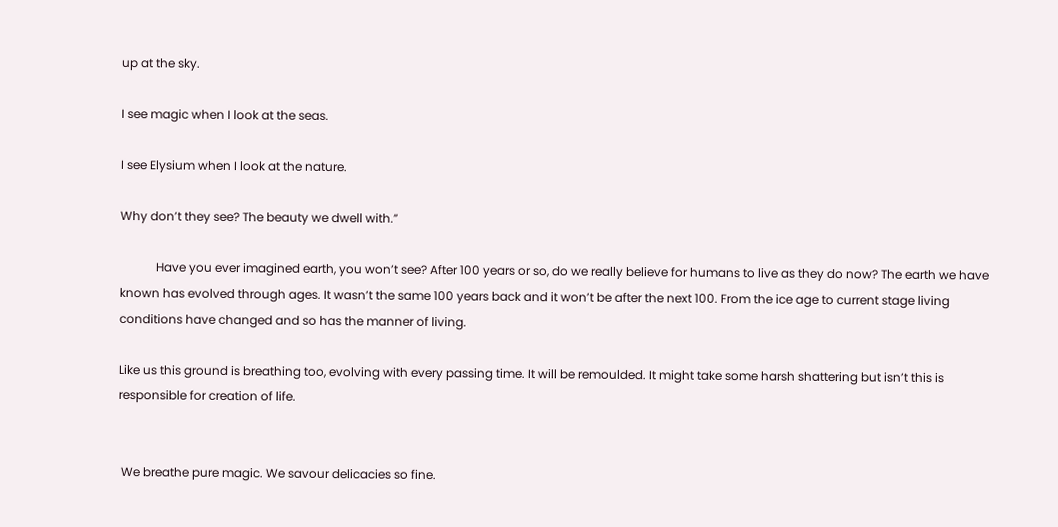up at the sky.

I see magic when I look at the seas.

I see Elysium when I look at the nature.

Why don’t they see? The beauty we dwell with.”

            Have you ever imagined earth, you won’t see? After 100 years or so, do we really believe for humans to live as they do now? The earth we have known has evolved through ages. It wasn’t the same 100 years back and it won’t be after the next 100. From the ice age to current stage living conditions have changed and so has the manner of living.

Like us this ground is breathing too, evolving with every passing time. It will be remoulded. It might take some harsh shattering but isn’t this is responsible for creation of life.


 We breathe pure magic. We savour delicacies so fine.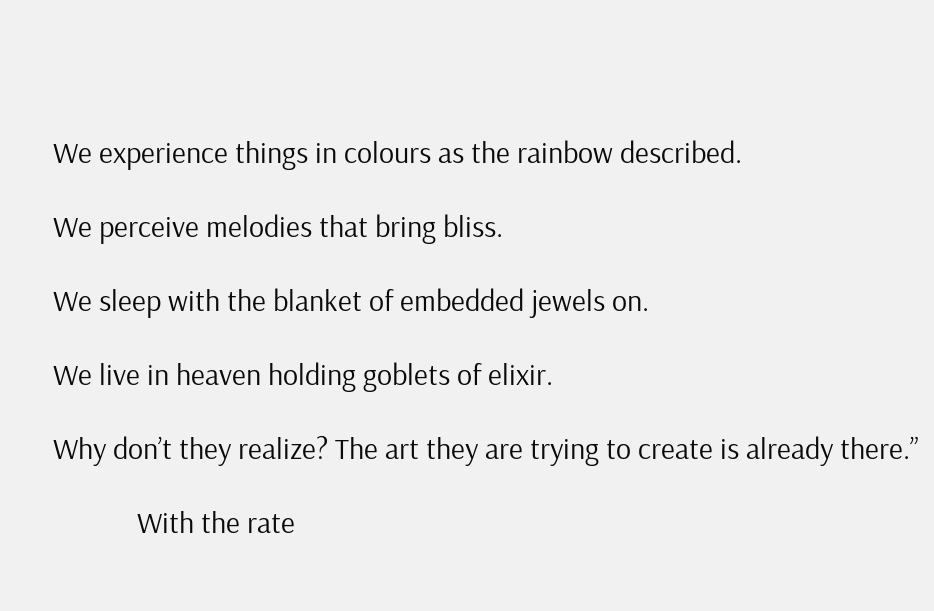We experience things in colours as the rainbow described.

We perceive melodies that bring bliss.

We sleep with the blanket of embedded jewels on.

We live in heaven holding goblets of elixir.

Why don’t they realize? The art they are trying to create is already there.”

            With the rate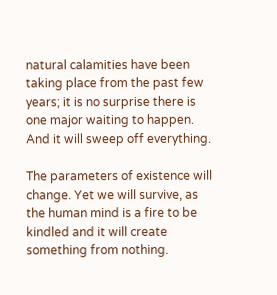natural calamities have been taking place from the past few years; it is no surprise there is one major waiting to happen. And it will sweep off everything.

The parameters of existence will change. Yet we will survive, as the human mind is a fire to be kindled and it will create something from nothing.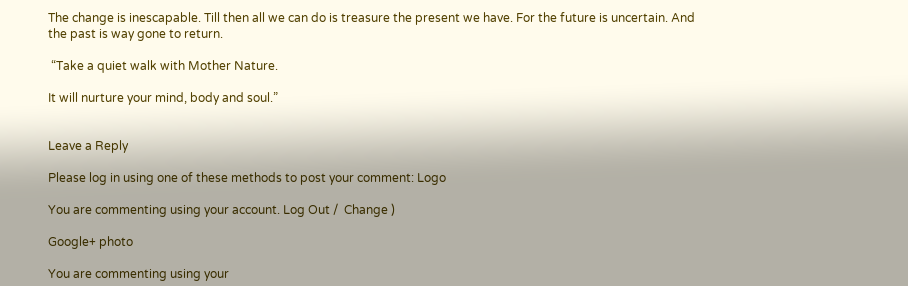The change is inescapable. Till then all we can do is treasure the present we have. For the future is uncertain. And the past is way gone to return.

 “Take a quiet walk with Mother Nature.

It will nurture your mind, body and soul.”


Leave a Reply

Please log in using one of these methods to post your comment: Logo

You are commenting using your account. Log Out /  Change )

Google+ photo

You are commenting using your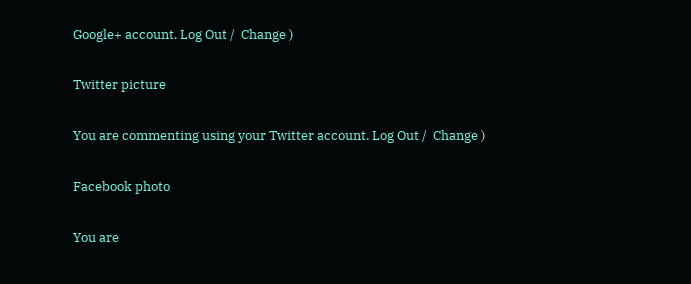Google+ account. Log Out /  Change )

Twitter picture

You are commenting using your Twitter account. Log Out /  Change )

Facebook photo

You are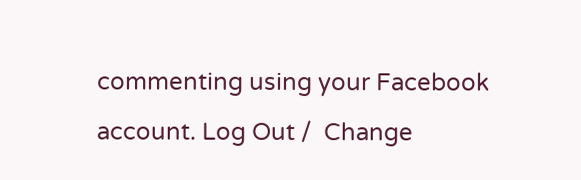commenting using your Facebook account. Log Out /  Change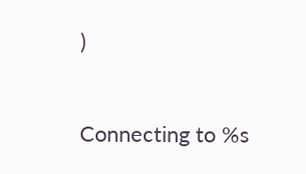)


Connecting to %s